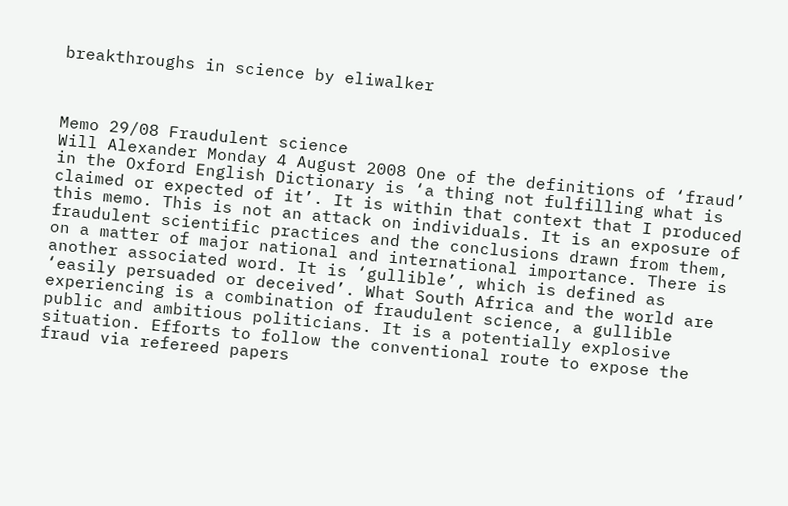breakthroughs in science by eliwalker



Memo 29/08 Fraudulent science
Will Alexander Monday 4 August 2008 One of the definitions of ‘fraud’ in the Oxford English Dictionary is ‘a thing not fulfilling what is claimed or expected of it’. It is within that context that I produced this memo. This is not an attack on individuals. It is an exposure of fraudulent scientific practices and the conclusions drawn from them, on a matter of major national and international importance. There is another associated word. It is ‘gullible’, which is defined as ‘easily persuaded or deceived’. What South Africa and the world are experiencing is a combination of fraudulent science, a gullible public and ambitious politicians. It is a potentially explosive situation. Efforts to follow the conventional route to expose the fraud via refereed papers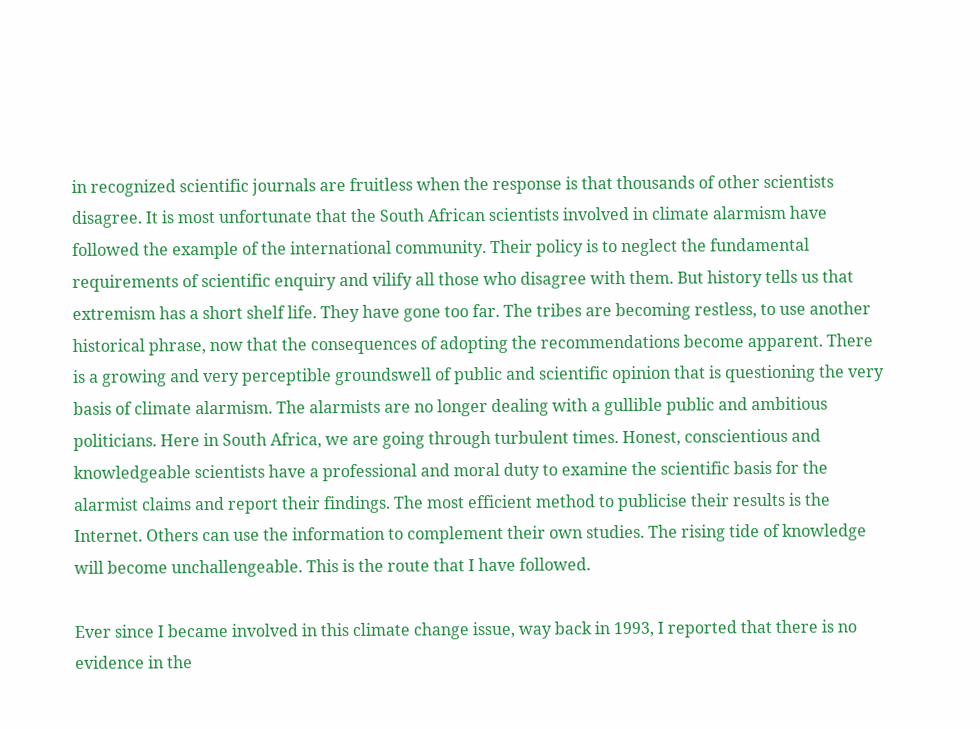in recognized scientific journals are fruitless when the response is that thousands of other scientists disagree. It is most unfortunate that the South African scientists involved in climate alarmism have followed the example of the international community. Their policy is to neglect the fundamental requirements of scientific enquiry and vilify all those who disagree with them. But history tells us that extremism has a short shelf life. They have gone too far. The tribes are becoming restless, to use another historical phrase, now that the consequences of adopting the recommendations become apparent. There is a growing and very perceptible groundswell of public and scientific opinion that is questioning the very basis of climate alarmism. The alarmists are no longer dealing with a gullible public and ambitious politicians. Here in South Africa, we are going through turbulent times. Honest, conscientious and knowledgeable scientists have a professional and moral duty to examine the scientific basis for the alarmist claims and report their findings. The most efficient method to publicise their results is the Internet. Others can use the information to complement their own studies. The rising tide of knowledge will become unchallengeable. This is the route that I have followed.

Ever since I became involved in this climate change issue, way back in 1993, I reported that there is no evidence in the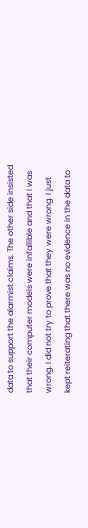data to support the alarmist claims. The other side insisted that their computer models were infallible and that I was wrong. I did not try to prove that they were wrong. I just kept reiterating that there was no evidence in the data to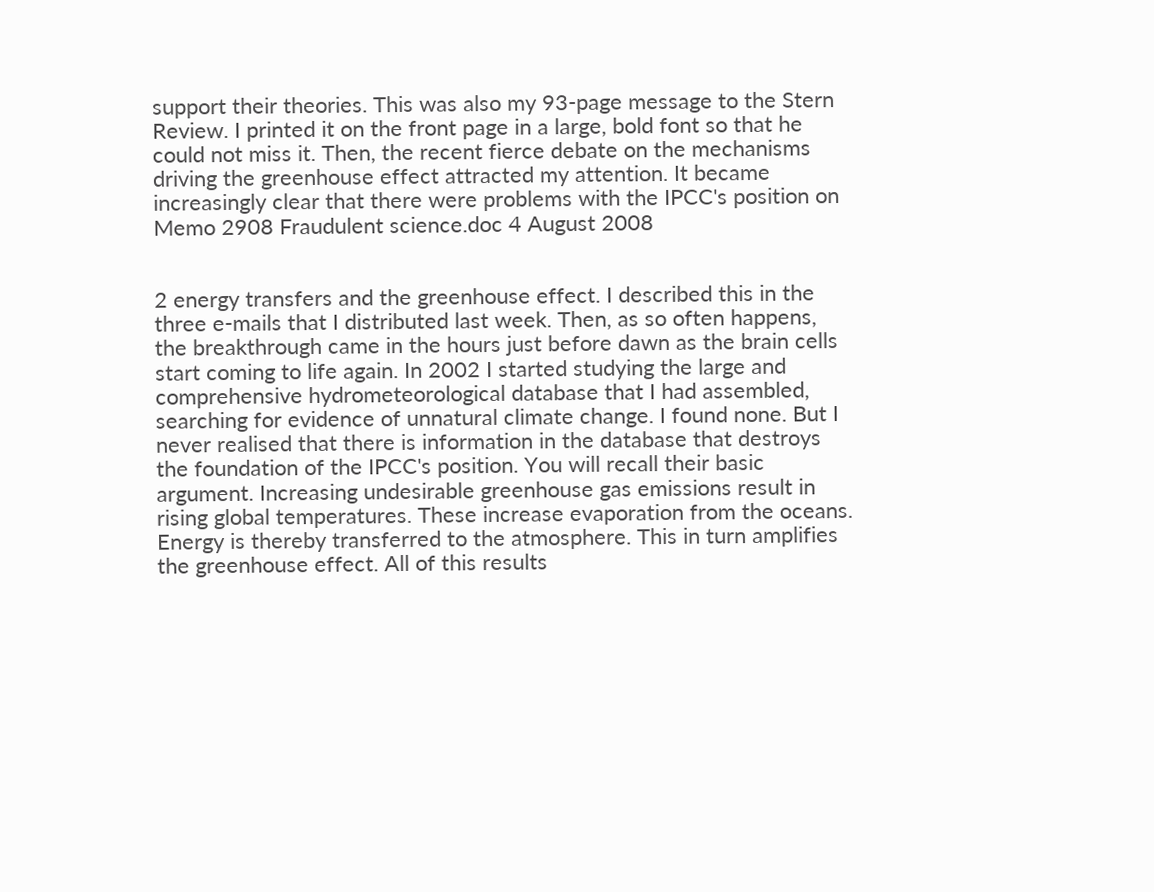support their theories. This was also my 93-page message to the Stern Review. I printed it on the front page in a large, bold font so that he could not miss it. Then, the recent fierce debate on the mechanisms driving the greenhouse effect attracted my attention. It became increasingly clear that there were problems with the IPCC's position on
Memo 2908 Fraudulent science.doc 4 August 2008


2 energy transfers and the greenhouse effect. I described this in the three e-mails that I distributed last week. Then, as so often happens, the breakthrough came in the hours just before dawn as the brain cells start coming to life again. In 2002 I started studying the large and comprehensive hydrometeorological database that I had assembled, searching for evidence of unnatural climate change. I found none. But I never realised that there is information in the database that destroys the foundation of the IPCC's position. You will recall their basic argument. Increasing undesirable greenhouse gas emissions result in rising global temperatures. These increase evaporation from the oceans. Energy is thereby transferred to the atmosphere. This in turn amplifies the greenhouse effect. All of this results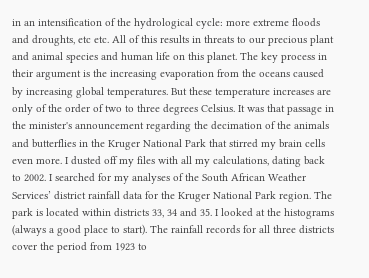in an intensification of the hydrological cycle: more extreme floods and droughts, etc etc. All of this results in threats to our precious plant and animal species and human life on this planet. The key process in their argument is the increasing evaporation from the oceans caused by increasing global temperatures. But these temperature increases are only of the order of two to three degrees Celsius. It was that passage in the minister's announcement regarding the decimation of the animals and butterflies in the Kruger National Park that stirred my brain cells even more. I dusted off my files with all my calculations, dating back to 2002. I searched for my analyses of the South African Weather Services’ district rainfall data for the Kruger National Park region. The park is located within districts 33, 34 and 35. I looked at the histograms (always a good place to start). The rainfall records for all three districts cover the period from 1923 to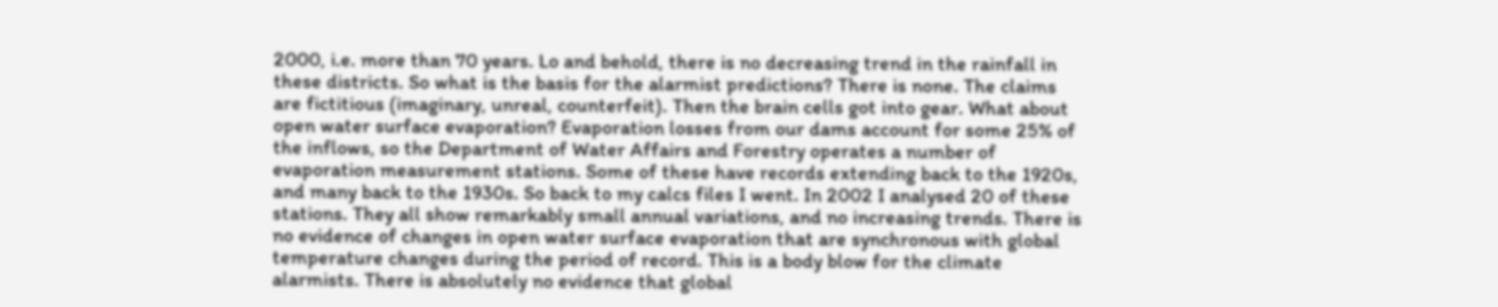2000, i.e. more than 70 years. Lo and behold, there is no decreasing trend in the rainfall in these districts. So what is the basis for the alarmist predictions? There is none. The claims are fictitious (imaginary, unreal, counterfeit). Then the brain cells got into gear. What about open water surface evaporation? Evaporation losses from our dams account for some 25% of the inflows, so the Department of Water Affairs and Forestry operates a number of evaporation measurement stations. Some of these have records extending back to the 1920s, and many back to the 1930s. So back to my calcs files I went. In 2002 I analysed 20 of these stations. They all show remarkably small annual variations, and no increasing trends. There is no evidence of changes in open water surface evaporation that are synchronous with global temperature changes during the period of record. This is a body blow for the climate alarmists. There is absolutely no evidence that global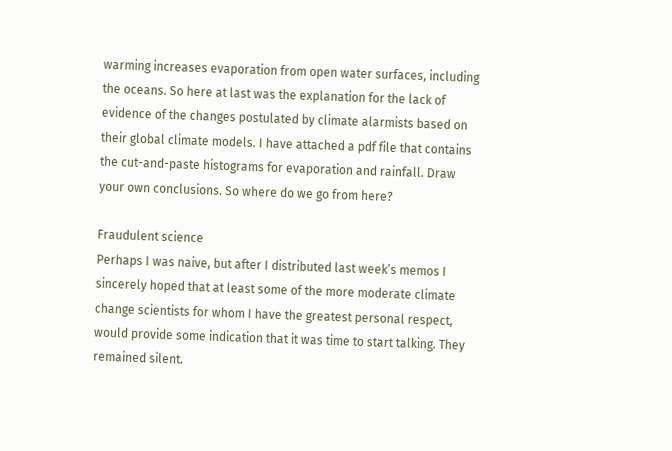warming increases evaporation from open water surfaces, including the oceans. So here at last was the explanation for the lack of evidence of the changes postulated by climate alarmists based on their global climate models. I have attached a pdf file that contains the cut-and-paste histograms for evaporation and rainfall. Draw your own conclusions. So where do we go from here?

Fraudulent science
Perhaps I was naive, but after I distributed last week’s memos I sincerely hoped that at least some of the more moderate climate change scientists for whom I have the greatest personal respect, would provide some indication that it was time to start talking. They remained silent.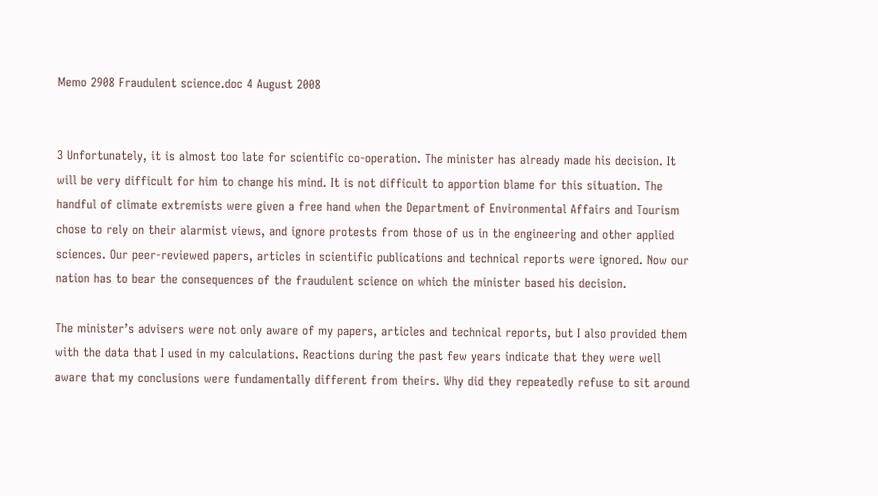Memo 2908 Fraudulent science.doc 4 August 2008


3 Unfortunately, it is almost too late for scientific co-operation. The minister has already made his decision. It will be very difficult for him to change his mind. It is not difficult to apportion blame for this situation. The handful of climate extremists were given a free hand when the Department of Environmental Affairs and Tourism chose to rely on their alarmist views, and ignore protests from those of us in the engineering and other applied sciences. Our peer-reviewed papers, articles in scientific publications and technical reports were ignored. Now our nation has to bear the consequences of the fraudulent science on which the minister based his decision.

The minister’s advisers were not only aware of my papers, articles and technical reports, but I also provided them with the data that I used in my calculations. Reactions during the past few years indicate that they were well aware that my conclusions were fundamentally different from theirs. Why did they repeatedly refuse to sit around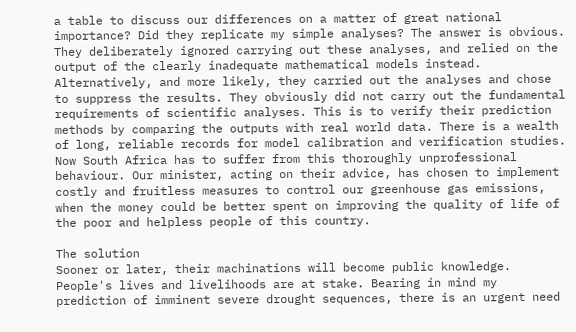a table to discuss our differences on a matter of great national importance? Did they replicate my simple analyses? The answer is obvious. They deliberately ignored carrying out these analyses, and relied on the output of the clearly inadequate mathematical models instead. Alternatively, and more likely, they carried out the analyses and chose to suppress the results. They obviously did not carry out the fundamental requirements of scientific analyses. This is to verify their prediction methods by comparing the outputs with real world data. There is a wealth of long, reliable records for model calibration and verification studies. Now South Africa has to suffer from this thoroughly unprofessional behaviour. Our minister, acting on their advice, has chosen to implement costly and fruitless measures to control our greenhouse gas emissions, when the money could be better spent on improving the quality of life of the poor and helpless people of this country.

The solution
Sooner or later, their machinations will become public knowledge. People's lives and livelihoods are at stake. Bearing in mind my prediction of imminent severe drought sequences, there is an urgent need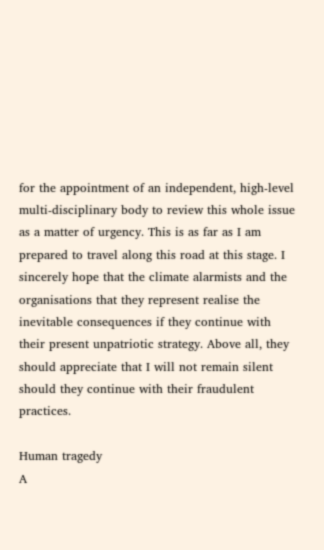for the appointment of an independent, high-level multi-disciplinary body to review this whole issue as a matter of urgency. This is as far as I am prepared to travel along this road at this stage. I sincerely hope that the climate alarmists and the organisations that they represent realise the inevitable consequences if they continue with their present unpatriotic strategy. Above all, they should appreciate that I will not remain silent should they continue with their fraudulent practices.

Human tragedy
A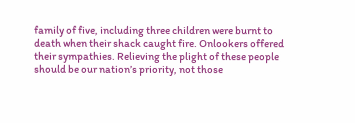family of five, including three children were burnt to death when their shack caught fire. Onlookers offered their sympathies. Relieving the plight of these people should be our nation’s priority, not those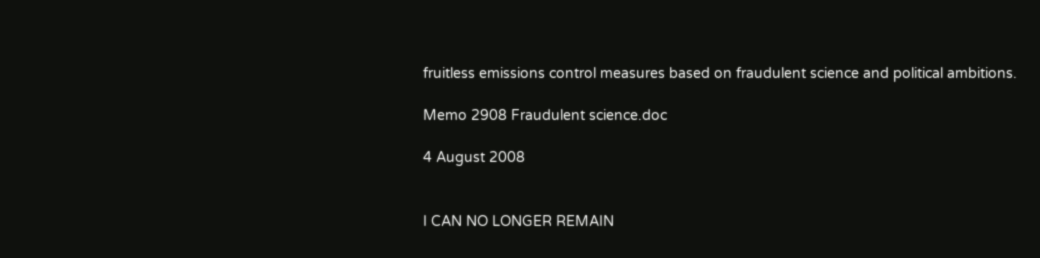fruitless emissions control measures based on fraudulent science and political ambitions.

Memo 2908 Fraudulent science.doc

4 August 2008


I CAN NO LONGER REMAIN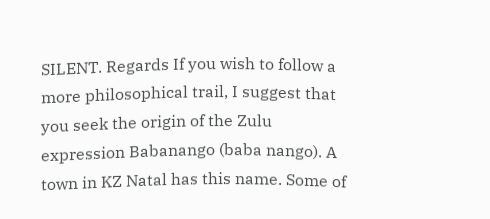SILENT. Regards If you wish to follow a more philosophical trail, I suggest that you seek the origin of the Zulu expression Babanango (baba nango). A town in KZ Natal has this name. Some of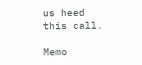us heed this call.

Memo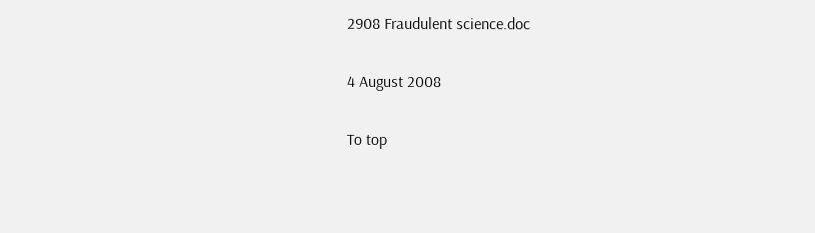2908 Fraudulent science.doc

4 August 2008

To top